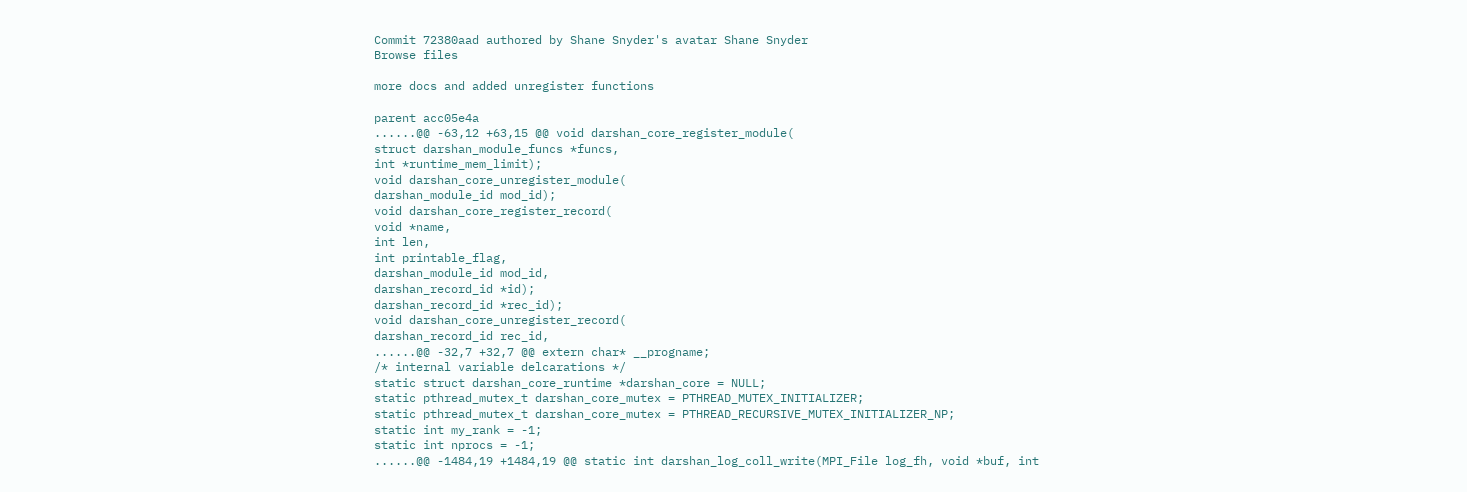Commit 72380aad authored by Shane Snyder's avatar Shane Snyder
Browse files

more docs and added unregister functions

parent acc05e4a
......@@ -63,12 +63,15 @@ void darshan_core_register_module(
struct darshan_module_funcs *funcs,
int *runtime_mem_limit);
void darshan_core_unregister_module(
darshan_module_id mod_id);
void darshan_core_register_record(
void *name,
int len,
int printable_flag,
darshan_module_id mod_id,
darshan_record_id *id);
darshan_record_id *rec_id);
void darshan_core_unregister_record(
darshan_record_id rec_id,
......@@ -32,7 +32,7 @@ extern char* __progname;
/* internal variable delcarations */
static struct darshan_core_runtime *darshan_core = NULL;
static pthread_mutex_t darshan_core_mutex = PTHREAD_MUTEX_INITIALIZER;
static pthread_mutex_t darshan_core_mutex = PTHREAD_RECURSIVE_MUTEX_INITIALIZER_NP;
static int my_rank = -1;
static int nprocs = -1;
......@@ -1484,19 +1484,19 @@ static int darshan_log_coll_write(MPI_File log_fh, void *buf, int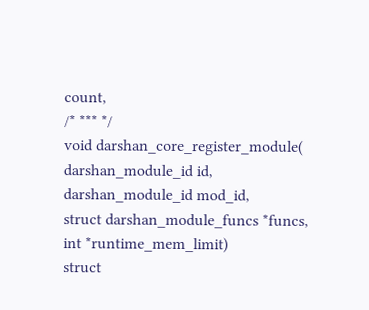count,
/* *** */
void darshan_core_register_module(
darshan_module_id id,
darshan_module_id mod_id,
struct darshan_module_funcs *funcs,
int *runtime_mem_limit)
struct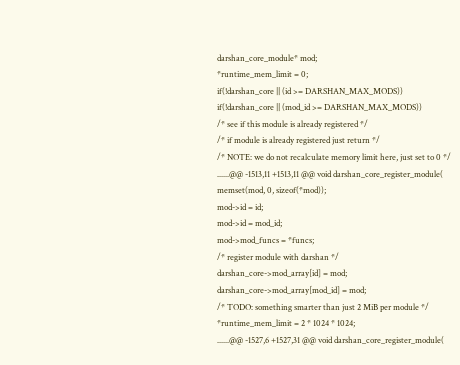darshan_core_module* mod;
*runtime_mem_limit = 0;
if(!darshan_core || (id >= DARSHAN_MAX_MODS))
if(!darshan_core || (mod_id >= DARSHAN_MAX_MODS))
/* see if this module is already registered */
/* if module is already registered just return */
/* NOTE: we do not recalculate memory limit here, just set to 0 */
......@@ -1513,11 +1513,11 @@ void darshan_core_register_module(
memset(mod, 0, sizeof(*mod));
mod->id = id;
mod->id = mod_id;
mod->mod_funcs = *funcs;
/* register module with darshan */
darshan_core->mod_array[id] = mod;
darshan_core->mod_array[mod_id] = mod;
/* TODO: something smarter than just 2 MiB per module */
*runtime_mem_limit = 2 * 1024 * 1024;
......@@ -1527,6 +1527,31 @@ void darshan_core_register_module(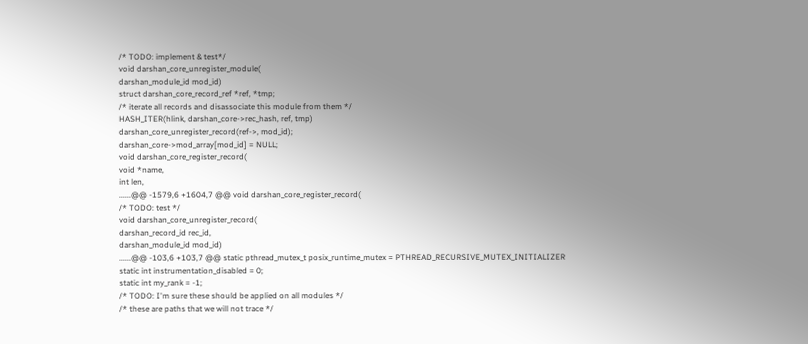/* TODO: implement & test*/
void darshan_core_unregister_module(
darshan_module_id mod_id)
struct darshan_core_record_ref *ref, *tmp;
/* iterate all records and disassociate this module from them */
HASH_ITER(hlink, darshan_core->rec_hash, ref, tmp)
darshan_core_unregister_record(ref->, mod_id);
darshan_core->mod_array[mod_id] = NULL;
void darshan_core_register_record(
void *name,
int len,
......@@ -1579,6 +1604,7 @@ void darshan_core_register_record(
/* TODO: test */
void darshan_core_unregister_record(
darshan_record_id rec_id,
darshan_module_id mod_id)
......@@ -103,6 +103,7 @@ static pthread_mutex_t posix_runtime_mutex = PTHREAD_RECURSIVE_MUTEX_INITIALIZER
static int instrumentation_disabled = 0;
static int my_rank = -1;
/* TODO: I'm sure these should be applied on all modules */
/* these are paths that we will not trace */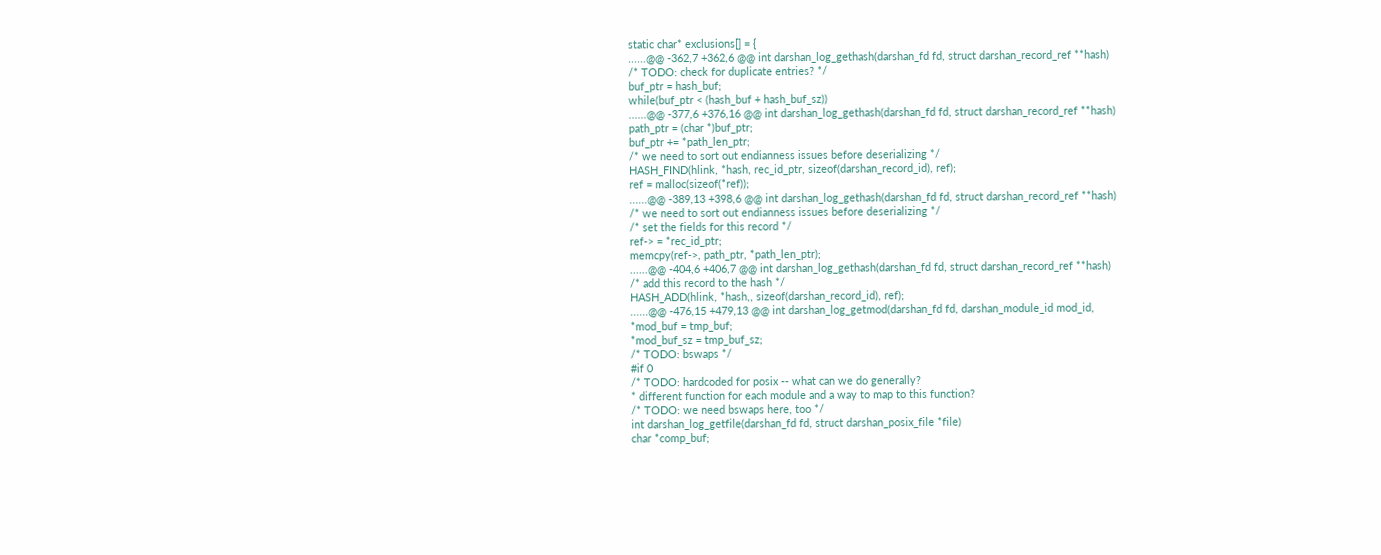static char* exclusions[] = {
......@@ -362,7 +362,6 @@ int darshan_log_gethash(darshan_fd fd, struct darshan_record_ref **hash)
/* TODO: check for duplicate entries? */
buf_ptr = hash_buf;
while(buf_ptr < (hash_buf + hash_buf_sz))
......@@ -377,6 +376,16 @@ int darshan_log_gethash(darshan_fd fd, struct darshan_record_ref **hash)
path_ptr = (char *)buf_ptr;
buf_ptr += *path_len_ptr;
/* we need to sort out endianness issues before deserializing */
HASH_FIND(hlink, *hash, rec_id_ptr, sizeof(darshan_record_id), ref);
ref = malloc(sizeof(*ref));
......@@ -389,13 +398,6 @@ int darshan_log_gethash(darshan_fd fd, struct darshan_record_ref **hash)
/* we need to sort out endianness issues before deserializing */
/* set the fields for this record */
ref-> = *rec_id_ptr;
memcpy(ref->, path_ptr, *path_len_ptr);
......@@ -404,6 +406,7 @@ int darshan_log_gethash(darshan_fd fd, struct darshan_record_ref **hash)
/* add this record to the hash */
HASH_ADD(hlink, *hash,, sizeof(darshan_record_id), ref);
......@@ -476,15 +479,13 @@ int darshan_log_getmod(darshan_fd fd, darshan_module_id mod_id,
*mod_buf = tmp_buf;
*mod_buf_sz = tmp_buf_sz;
/* TODO: bswaps */
#if 0
/* TODO: hardcoded for posix -- what can we do generally?
* different function for each module and a way to map to this function?
/* TODO: we need bswaps here, too */
int darshan_log_getfile(darshan_fd fd, struct darshan_posix_file *file)
char *comp_buf;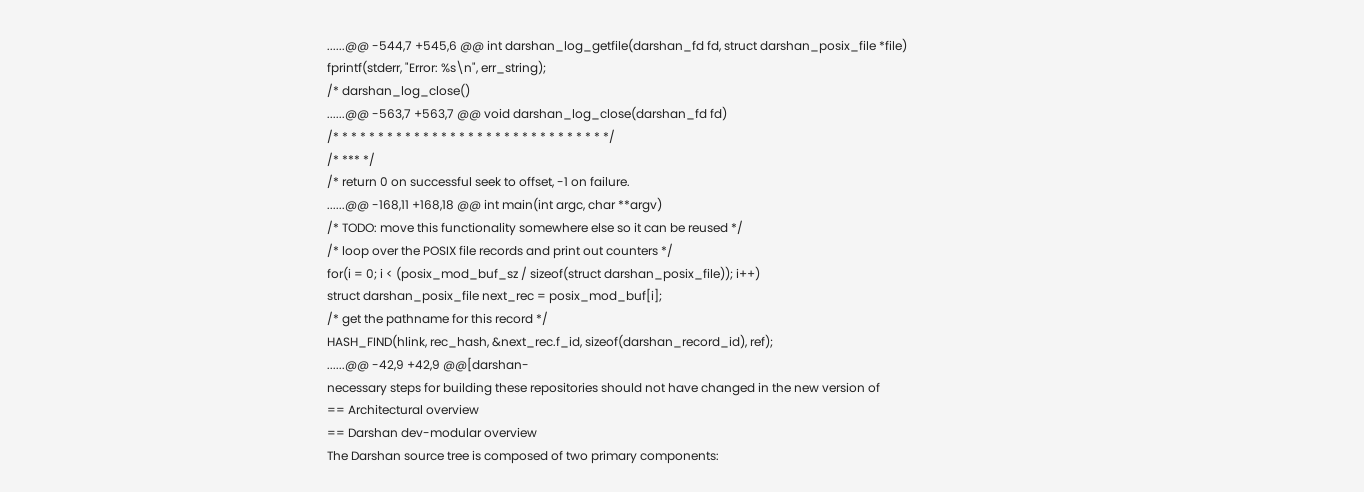......@@ -544,7 +545,6 @@ int darshan_log_getfile(darshan_fd fd, struct darshan_posix_file *file)
fprintf(stderr, "Error: %s\n", err_string);
/* darshan_log_close()
......@@ -563,7 +563,7 @@ void darshan_log_close(darshan_fd fd)
/* * * * * * * * * * * * * * * * * * * * * * * * * * * * * * */
/* *** */
/* return 0 on successful seek to offset, -1 on failure.
......@@ -168,11 +168,18 @@ int main(int argc, char **argv)
/* TODO: move this functionality somewhere else so it can be reused */
/* loop over the POSIX file records and print out counters */
for(i = 0; i < (posix_mod_buf_sz / sizeof(struct darshan_posix_file)); i++)
struct darshan_posix_file next_rec = posix_mod_buf[i];
/* get the pathname for this record */
HASH_FIND(hlink, rec_hash, &next_rec.f_id, sizeof(darshan_record_id), ref);
......@@ -42,9 +42,9 @@[darshan-
necessary steps for building these repositories should not have changed in the new version of
== Architectural overview
== Darshan dev-modular overview
The Darshan source tree is composed of two primary components: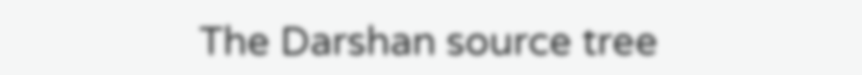The Darshan source tree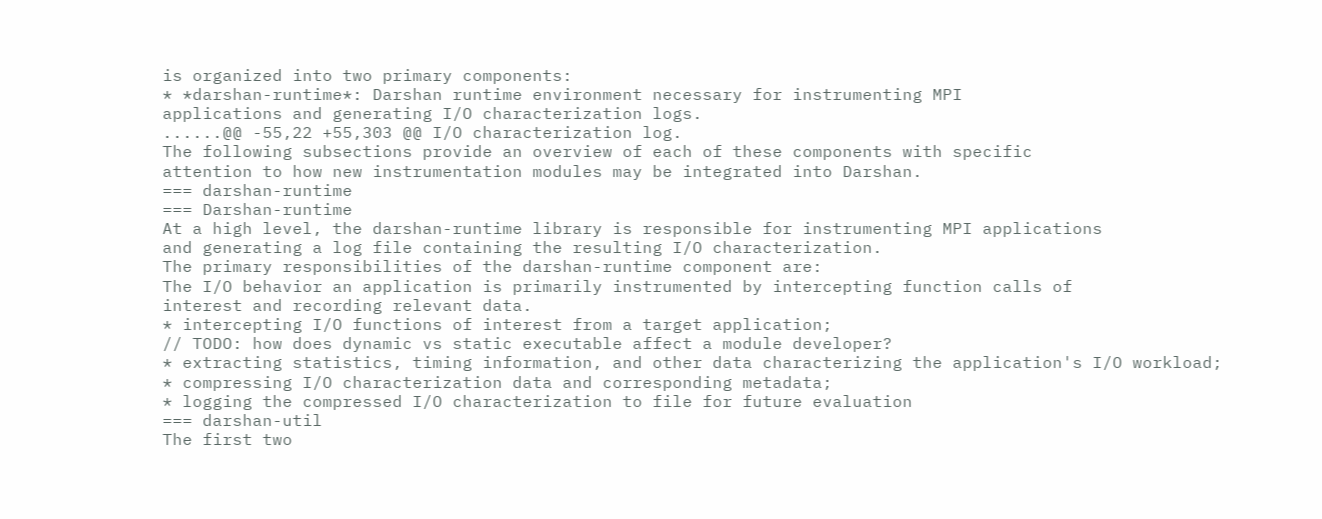is organized into two primary components:
* *darshan-runtime*: Darshan runtime environment necessary for instrumenting MPI
applications and generating I/O characterization logs.
......@@ -55,22 +55,303 @@ I/O characterization log.
The following subsections provide an overview of each of these components with specific
attention to how new instrumentation modules may be integrated into Darshan.
=== darshan-runtime
=== Darshan-runtime
At a high level, the darshan-runtime library is responsible for instrumenting MPI applications
and generating a log file containing the resulting I/O characterization.
The primary responsibilities of the darshan-runtime component are:
The I/O behavior an application is primarily instrumented by intercepting function calls of
interest and recording relevant data.
* intercepting I/O functions of interest from a target application;
// TODO: how does dynamic vs static executable affect a module developer?
* extracting statistics, timing information, and other data characterizing the application's I/O workload;
* compressing I/O characterization data and corresponding metadata;
* logging the compressed I/O characterization to file for future evaluation
=== darshan-util
The first two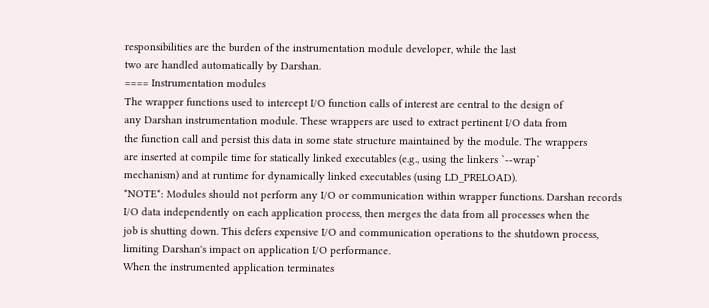responsibilities are the burden of the instrumentation module developer, while the last
two are handled automatically by Darshan.
==== Instrumentation modules
The wrapper functions used to intercept I/O function calls of interest are central to the design of
any Darshan instrumentation module. These wrappers are used to extract pertinent I/O data from
the function call and persist this data in some state structure maintained by the module. The wrappers
are inserted at compile time for statically linked executables (e.g., using the linkers `--wrap`
mechanism) and at runtime for dynamically linked executables (using LD_PRELOAD).
*NOTE*: Modules should not perform any I/O or communication within wrapper functions. Darshan records
I/O data independently on each application process, then merges the data from all processes when the
job is shutting down. This defers expensive I/O and communication operations to the shutdown process,
limiting Darshan's impact on application I/O performance.
When the instrumented application terminates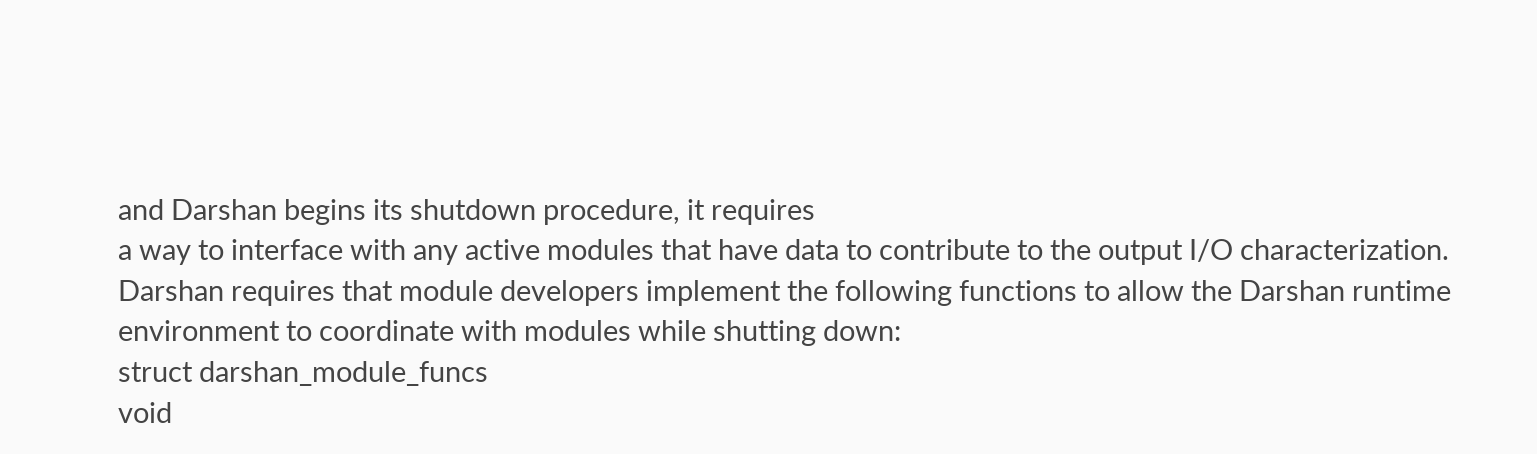and Darshan begins its shutdown procedure, it requires
a way to interface with any active modules that have data to contribute to the output I/O characterization.
Darshan requires that module developers implement the following functions to allow the Darshan runtime
environment to coordinate with modules while shutting down:
struct darshan_module_funcs
void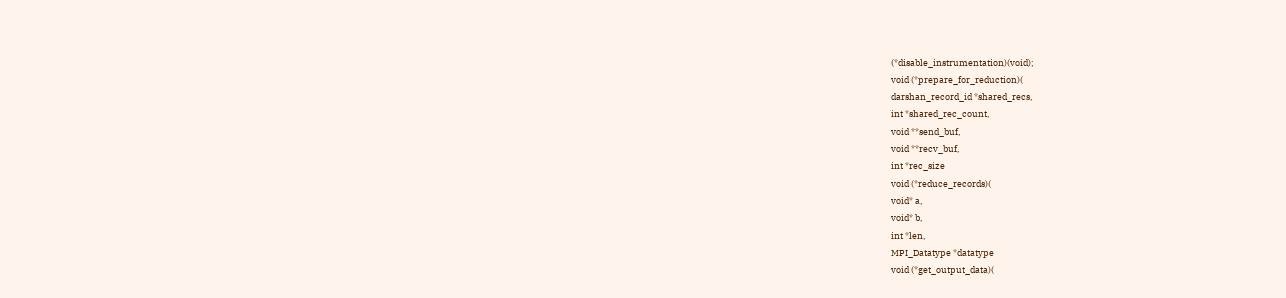(*disable_instrumentation)(void);
void (*prepare_for_reduction)(
darshan_record_id *shared_recs,
int *shared_rec_count,
void **send_buf,
void **recv_buf,
int *rec_size
void (*reduce_records)(
void* a,
void* b,
int *len,
MPI_Datatype *datatype
void (*get_output_data)(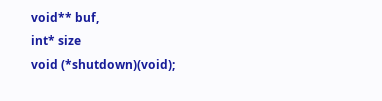void** buf,
int* size
void (*shutdown)(void);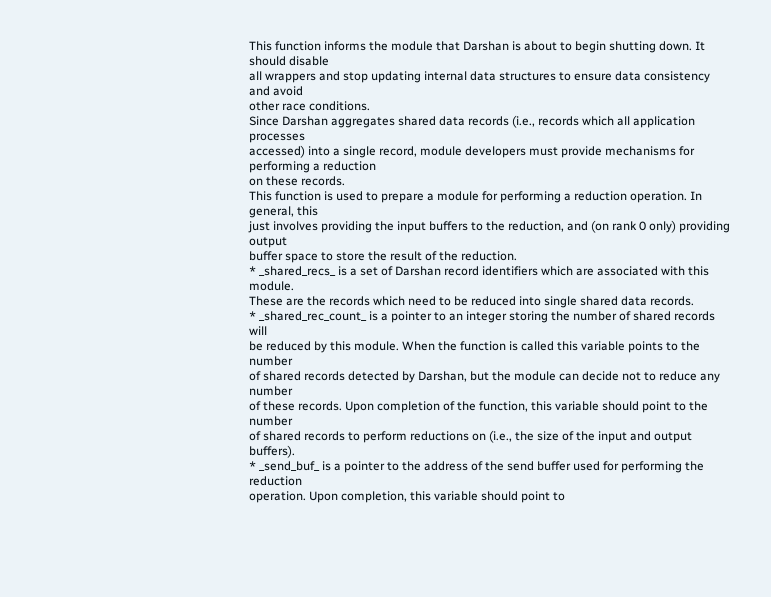This function informs the module that Darshan is about to begin shutting down. It should disable
all wrappers and stop updating internal data structures to ensure data consistency and avoid
other race conditions.
Since Darshan aggregates shared data records (i.e., records which all application processes
accessed) into a single record, module developers must provide mechanisms for performing a reduction
on these records.
This function is used to prepare a module for performing a reduction operation. In general, this
just involves providing the input buffers to the reduction, and (on rank 0 only) providing output
buffer space to store the result of the reduction.
* _shared_recs_ is a set of Darshan record identifiers which are associated with this module.
These are the records which need to be reduced into single shared data records.
* _shared_rec_count_ is a pointer to an integer storing the number of shared records will
be reduced by this module. When the function is called this variable points to the number
of shared records detected by Darshan, but the module can decide not to reduce any number
of these records. Upon completion of the function, this variable should point to the number
of shared records to perform reductions on (i.e., the size of the input and output buffers).
* _send_buf_ is a pointer to the address of the send buffer used for performing the reduction
operation. Upon completion, this variable should point to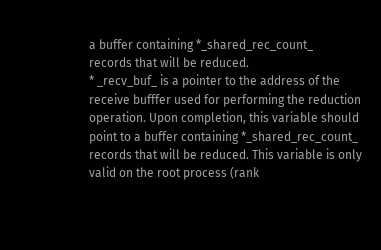a buffer containing *_shared_rec_count_
records that will be reduced.
* _recv_buf_ is a pointer to the address of the receive bufffer used for performing the reduction
operation. Upon completion, this variable should point to a buffer containing *_shared_rec_count_
records that will be reduced. This variable is only valid on the root process (rank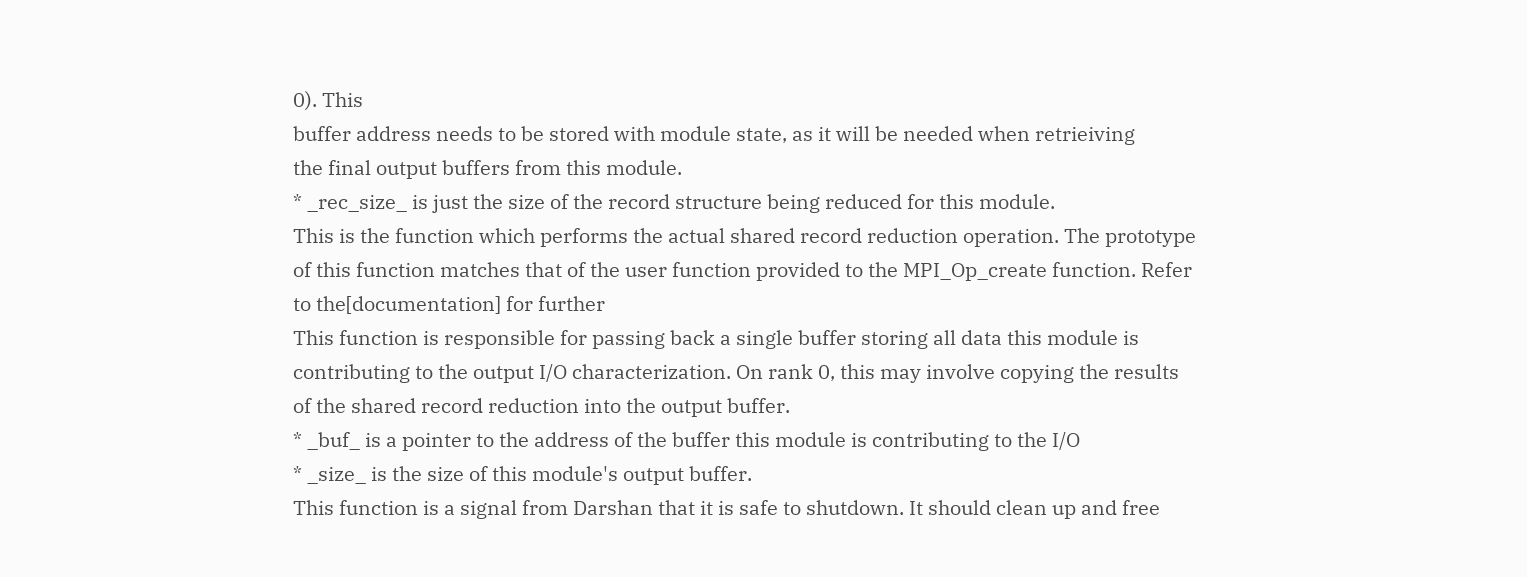0). This
buffer address needs to be stored with module state, as it will be needed when retrieiving
the final output buffers from this module.
* _rec_size_ is just the size of the record structure being reduced for this module.
This is the function which performs the actual shared record reduction operation. The prototype
of this function matches that of the user function provided to the MPI_Op_create function. Refer
to the[documentation] for further
This function is responsible for passing back a single buffer storing all data this module is
contributing to the output I/O characterization. On rank 0, this may involve copying the results
of the shared record reduction into the output buffer.
* _buf_ is a pointer to the address of the buffer this module is contributing to the I/O
* _size_ is the size of this module's output buffer.
This function is a signal from Darshan that it is safe to shutdown. It should clean up and free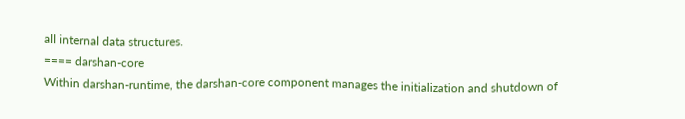all internal data structures.
==== darshan-core
Within darshan-runtime, the darshan-core component manages the initialization and shutdown of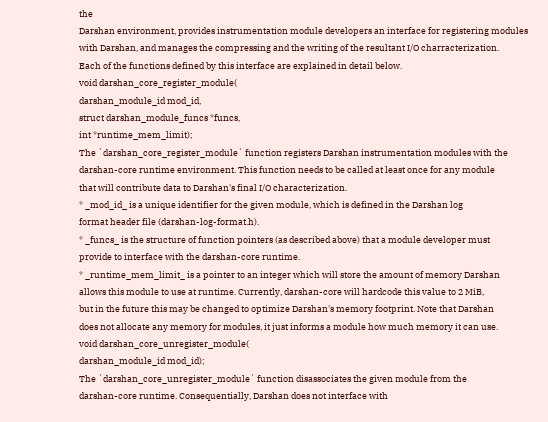the
Darshan environment, provides instrumentation module developers an interface for registering modules
with Darshan, and manages the compressing and the writing of the resultant I/O charracterization.
Each of the functions defined by this interface are explained in detail below.
void darshan_core_register_module(
darshan_module_id mod_id,
struct darshan_module_funcs *funcs,
int *runtime_mem_limit);
The `darshan_core_register_module` function registers Darshan instrumentation modules with the
darshan-core runtime environment. This function needs to be called at least once for any module
that will contribute data to Darshan's final I/O characterization.
* _mod_id_ is a unique identifier for the given module, which is defined in the Darshan log
format header file (darshan-log-format.h).
* _funcs_ is the structure of function pointers (as described above) that a module developer must
provide to interface with the darshan-core runtime.
* _runtime_mem_limit_ is a pointer to an integer which will store the amount of memory Darshan
allows this module to use at runtime. Currently, darshan-core will hardcode this value to 2 MiB,
but in the future this may be changed to optimize Darshan's memory footprint. Note that Darshan
does not allocate any memory for modules, it just informs a module how much memory it can use.
void darshan_core_unregister_module(
darshan_module_id mod_id);
The `darshan_core_unregister_module` function disassociates the given module from the
darshan-core runtime. Consequentially, Darshan does not interface with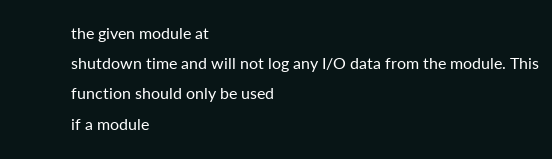the given module at
shutdown time and will not log any I/O data from the module. This function should only be used
if a module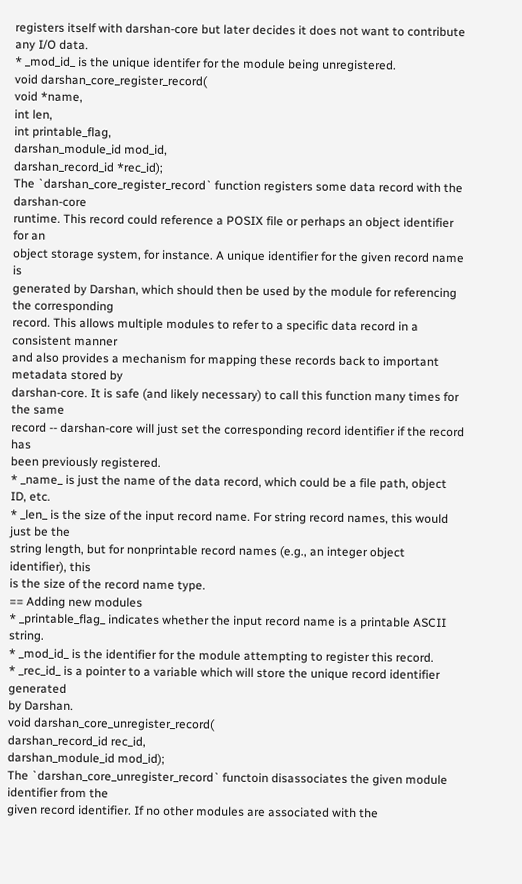registers itself with darshan-core but later decides it does not want to contribute
any I/O data.
* _mod_id_ is the unique identifer for the module being unregistered.
void darshan_core_register_record(
void *name,
int len,
int printable_flag,
darshan_module_id mod_id,
darshan_record_id *rec_id);
The `darshan_core_register_record` function registers some data record with the darshan-core
runtime. This record could reference a POSIX file or perhaps an object identifier for an
object storage system, for instance. A unique identifier for the given record name is
generated by Darshan, which should then be used by the module for referencing the corresponding
record. This allows multiple modules to refer to a specific data record in a consistent manner
and also provides a mechanism for mapping these records back to important metadata stored by
darshan-core. It is safe (and likely necessary) to call this function many times for the same
record -- darshan-core will just set the corresponding record identifier if the record has
been previously registered.
* _name_ is just the name of the data record, which could be a file path, object ID, etc.
* _len_ is the size of the input record name. For string record names, this would just be the
string length, but for nonprintable record names (e.g., an integer object identifier), this
is the size of the record name type.
== Adding new modules
* _printable_flag_ indicates whether the input record name is a printable ASCII string.
* _mod_id_ is the identifier for the module attempting to register this record.
* _rec_id_ is a pointer to a variable which will store the unique record identifier generated
by Darshan.
void darshan_core_unregister_record(
darshan_record_id rec_id,
darshan_module_id mod_id);
The `darshan_core_unregister_record` functoin disassociates the given module identifier from the
given record identifier. If no other modules are associated with the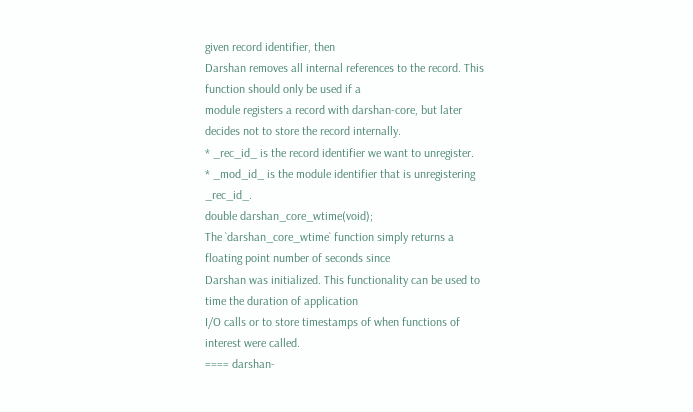given record identifier, then
Darshan removes all internal references to the record. This function should only be used if a
module registers a record with darshan-core, but later decides not to store the record internally.
* _rec_id_ is the record identifier we want to unregister.
* _mod_id_ is the module identifier that is unregistering _rec_id_.
double darshan_core_wtime(void);
The `darshan_core_wtime` function simply returns a floating point number of seconds since
Darshan was initialized. This functionality can be used to time the duration of application
I/O calls or to store timestamps of when functions of interest were called.
==== darshan-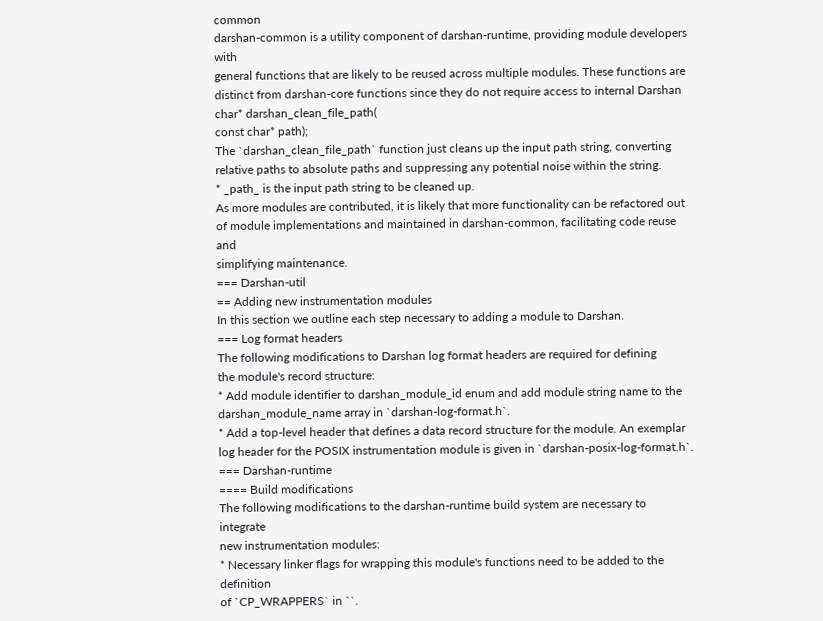common
darshan-common is a utility component of darshan-runtime, providing module developers with
general functions that are likely to be reused across multiple modules. These functions are
distinct from darshan-core functions since they do not require access to internal Darshan
char* darshan_clean_file_path(
const char* path);
The `darshan_clean_file_path` function just cleans up the input path string, converting
relative paths to absolute paths and suppressing any potential noise within the string.
* _path_ is the input path string to be cleaned up.
As more modules are contributed, it is likely that more functionality can be refactored out
of module implementations and maintained in darshan-common, facilitating code reuse and
simplifying maintenance.
=== Darshan-util
== Adding new instrumentation modules
In this section we outline each step necessary to adding a module to Darshan.
=== Log format headers
The following modifications to Darshan log format headers are required for defining
the module's record structure:
* Add module identifier to darshan_module_id enum and add module string name to the
darshan_module_name array in `darshan-log-format.h`.
* Add a top-level header that defines a data record structure for the module. An exemplar
log header for the POSIX instrumentation module is given in `darshan-posix-log-format.h`.
=== Darshan-runtime
==== Build modifications
The following modifications to the darshan-runtime build system are necessary to integrate
new instrumentation modules:
* Necessary linker flags for wrapping this module's functions need to be added to the definition
of `CP_WRAPPERS` in ``.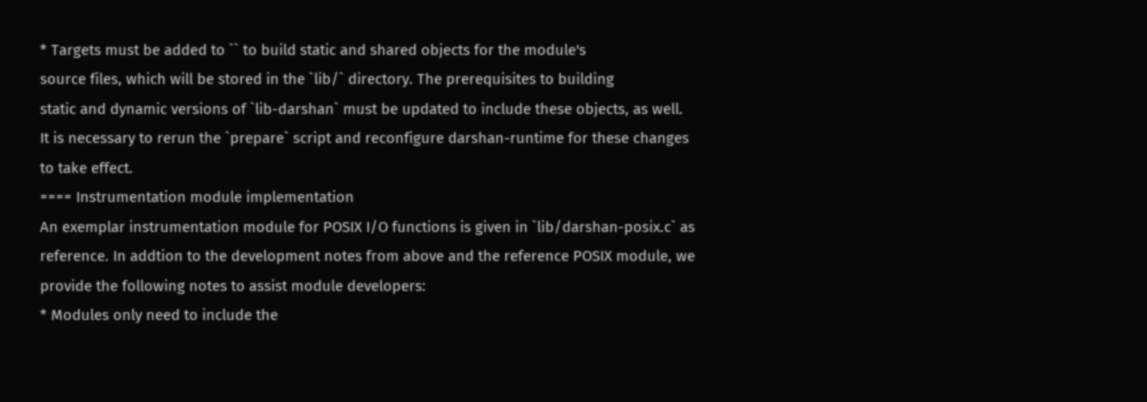* Targets must be added to `` to build static and shared objects for the module's
source files, which will be stored in the `lib/` directory. The prerequisites to building
static and dynamic versions of `lib-darshan` must be updated to include these objects, as well.
It is necessary to rerun the `prepare` script and reconfigure darshan-runtime for these changes
to take effect.
==== Instrumentation module implementation
An exemplar instrumentation module for POSIX I/O functions is given in `lib/darshan-posix.c` as
reference. In addtion to the development notes from above and the reference POSIX module, we
provide the following notes to assist module developers:
* Modules only need to include the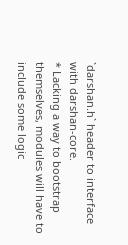`darshan.h` header to interface with darshan-core.
* Lacking a way to bootstrap themselves, modules will have to include some logic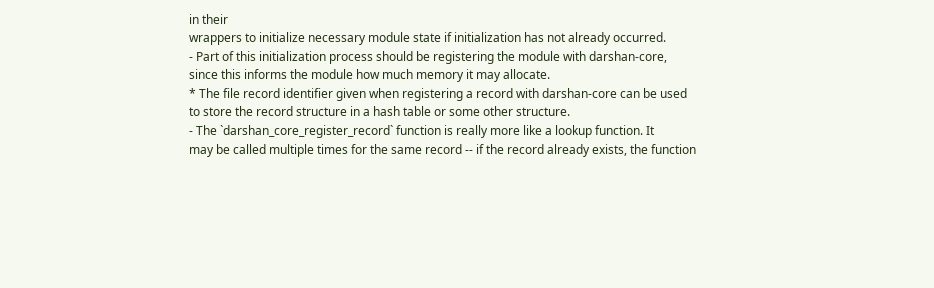in their
wrappers to initialize necessary module state if initialization has not already occurred.
- Part of this initialization process should be registering the module with darshan-core,
since this informs the module how much memory it may allocate.
* The file record identifier given when registering a record with darshan-core can be used
to store the record structure in a hash table or some other structure.
- The `darshan_core_register_record` function is really more like a lookup function. It
may be called multiple times for the same record -- if the record already exists, the function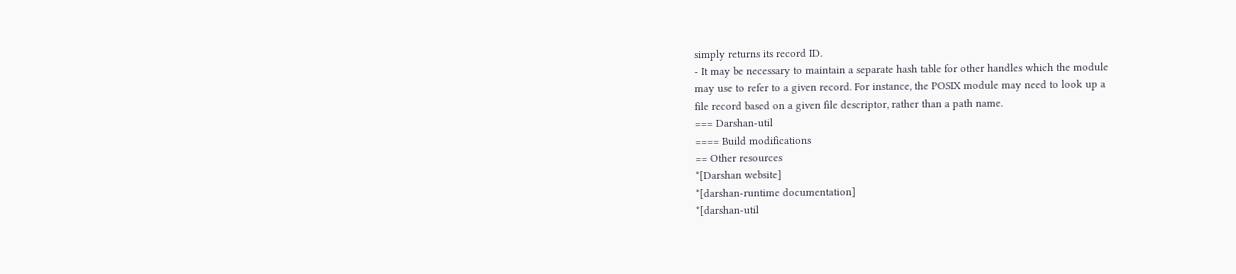simply returns its record ID.
- It may be necessary to maintain a separate hash table for other handles which the module
may use to refer to a given record. For instance, the POSIX module may need to look up a
file record based on a given file descriptor, rather than a path name.
=== Darshan-util
==== Build modifications
== Other resources
*[Darshan website]
*[darshan-runtime documentation]
*[darshan-util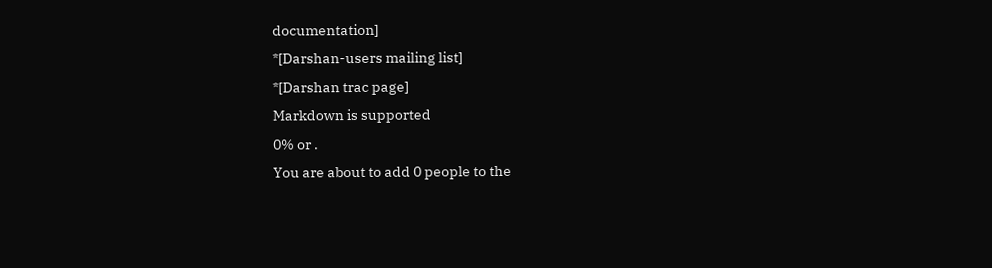documentation]
*[Darshan-users mailing list]
*[Darshan trac page]
Markdown is supported
0% or .
You are about to add 0 people to the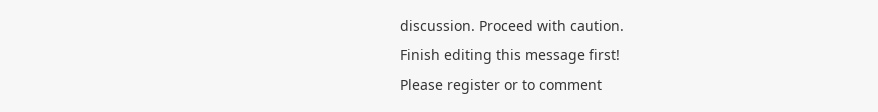discussion. Proceed with caution.
Finish editing this message first!
Please register or to comment